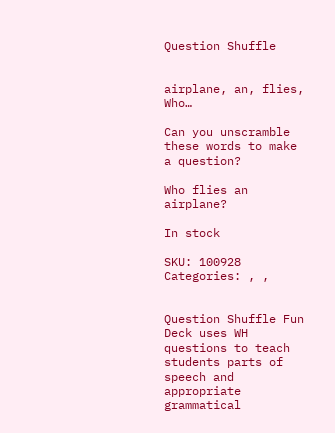Question Shuffle


airplane, an, flies, Who…

Can you unscramble these words to make a question?

Who flies an airplane?

In stock

SKU: 100928 Categories: , ,


Question Shuffle Fun Deck uses WH questions to teach students parts of speech and appropriate grammatical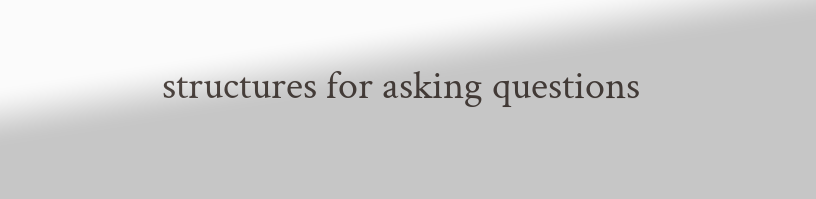structures for asking questions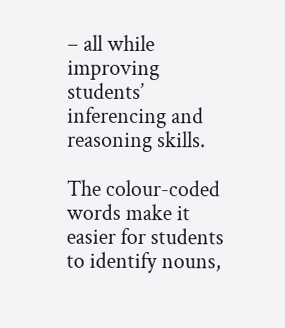– all while improving students’ inferencing and reasoning skills.

The colour-coded words make it easier for students to identify nouns,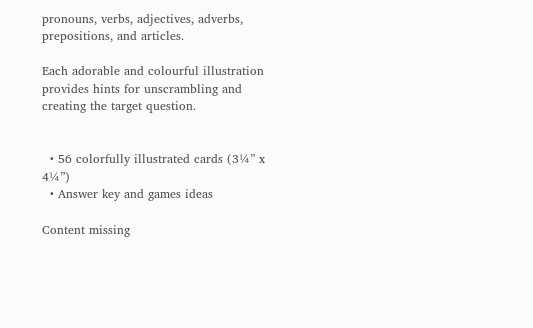pronouns, verbs, adjectives, adverbs, prepositions, and articles.

Each adorable and colourful illustration provides hints for unscrambling and creating the target question.


  • 56 colorfully illustrated cards (3¼” x 4¼”)
  • Answer key and games ideas

Content missing